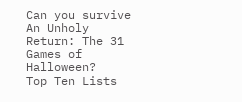Can you survive An Unholy Return: The 31 Games of Halloween?
Top Ten Lists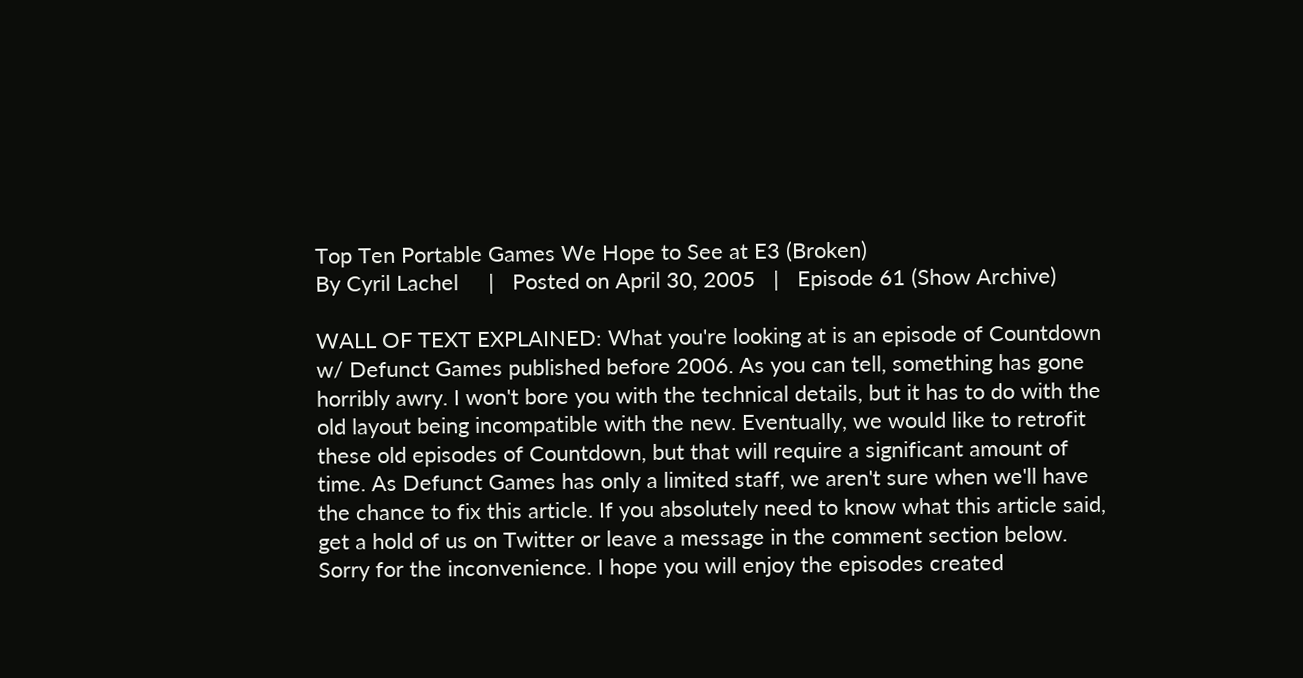Top Ten Portable Games We Hope to See at E3 (Broken)
By Cyril Lachel     |   Posted on April 30, 2005   |   Episode 61 (Show Archive)

WALL OF TEXT EXPLAINED: What you're looking at is an episode of Countdown w/ Defunct Games published before 2006. As you can tell, something has gone horribly awry. I won't bore you with the technical details, but it has to do with the old layout being incompatible with the new. Eventually, we would like to retrofit these old episodes of Countdown, but that will require a significant amount of time. As Defunct Games has only a limited staff, we aren't sure when we'll have the chance to fix this article. If you absolutely need to know what this article said, get a hold of us on Twitter or leave a message in the comment section below. Sorry for the inconvenience. I hope you will enjoy the episodes created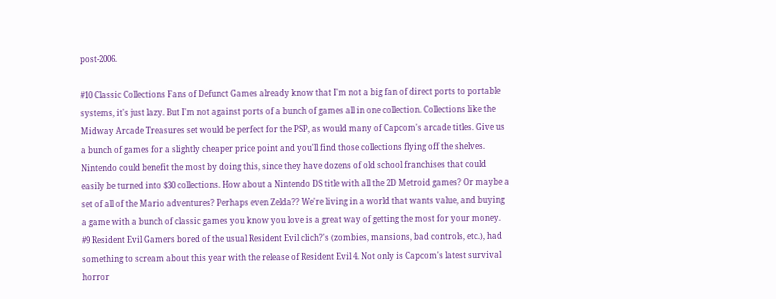post-2006.

#10 Classic Collections Fans of Defunct Games already know that I'm not a big fan of direct ports to portable systems, it's just lazy. But I'm not against ports of a bunch of games all in one collection. Collections like the Midway Arcade Treasures set would be perfect for the PSP, as would many of Capcom's arcade titles. Give us a bunch of games for a slightly cheaper price point and you'll find those collections flying off the shelves. Nintendo could benefit the most by doing this, since they have dozens of old school franchises that could easily be turned into $30 collections. How about a Nintendo DS title with all the 2D Metroid games? Or maybe a set of all of the Mario adventures? Perhaps even Zelda?? We're living in a world that wants value, and buying a game with a bunch of classic games you know you love is a great way of getting the most for your money. #9 Resident Evil Gamers bored of the usual Resident Evil clich?'s (zombies, mansions, bad controls, etc.), had something to scream about this year with the release of Resident Evil 4. Not only is Capcom's latest survival horror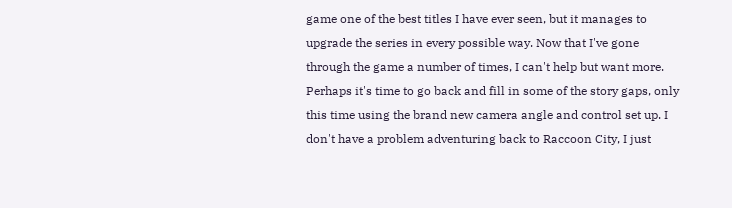game one of the best titles I have ever seen, but it manages to upgrade the series in every possible way. Now that I've gone through the game a number of times, I can't help but want more. Perhaps it's time to go back and fill in some of the story gaps, only this time using the brand new camera angle and control set up. I don't have a problem adventuring back to Raccoon City, I just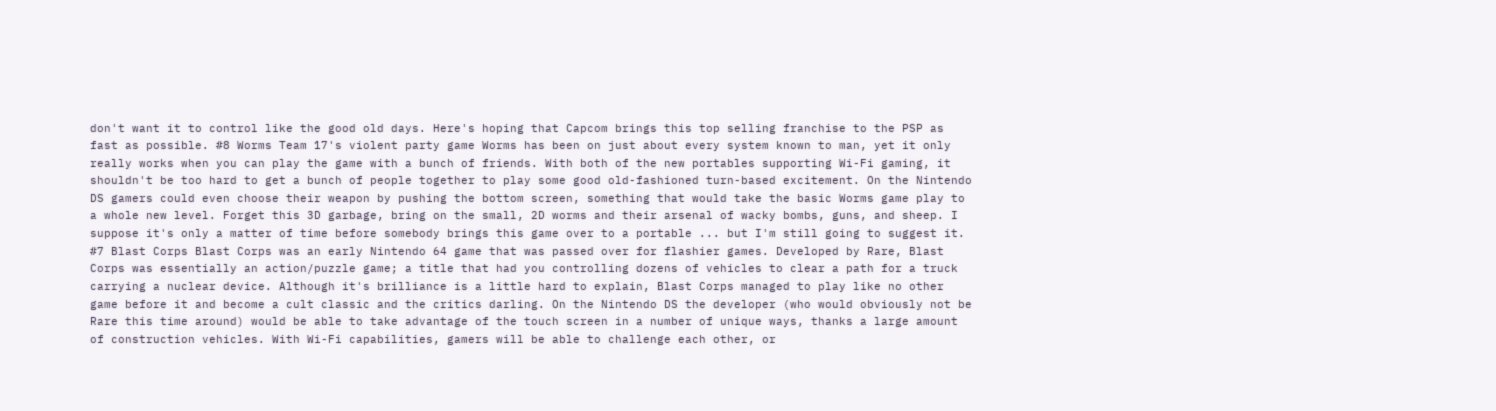don't want it to control like the good old days. Here's hoping that Capcom brings this top selling franchise to the PSP as fast as possible. #8 Worms Team 17's violent party game Worms has been on just about every system known to man, yet it only really works when you can play the game with a bunch of friends. With both of the new portables supporting Wi-Fi gaming, it shouldn't be too hard to get a bunch of people together to play some good old-fashioned turn-based excitement. On the Nintendo DS gamers could even choose their weapon by pushing the bottom screen, something that would take the basic Worms game play to a whole new level. Forget this 3D garbage, bring on the small, 2D worms and their arsenal of wacky bombs, guns, and sheep. I suppose it's only a matter of time before somebody brings this game over to a portable ... but I'm still going to suggest it. #7 Blast Corps Blast Corps was an early Nintendo 64 game that was passed over for flashier games. Developed by Rare, Blast Corps was essentially an action/puzzle game; a title that had you controlling dozens of vehicles to clear a path for a truck carrying a nuclear device. Although it's brilliance is a little hard to explain, Blast Corps managed to play like no other game before it and become a cult classic and the critics darling. On the Nintendo DS the developer (who would obviously not be Rare this time around) would be able to take advantage of the touch screen in a number of unique ways, thanks a large amount of construction vehicles. With Wi-Fi capabilities, gamers will be able to challenge each other, or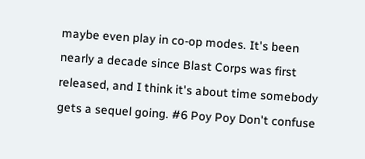maybe even play in co-op modes. It's been nearly a decade since Blast Corps was first released, and I think it's about time somebody gets a sequel going. #6 Poy Poy Don't confuse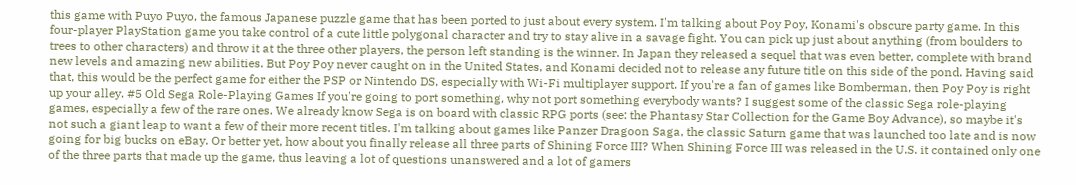this game with Puyo Puyo, the famous Japanese puzzle game that has been ported to just about every system. I'm talking about Poy Poy, Konami's obscure party game. In this four-player PlayStation game you take control of a cute little polygonal character and try to stay alive in a savage fight. You can pick up just about anything (from boulders to trees to other characters) and throw it at the three other players, the person left standing is the winner. In Japan they released a sequel that was even better, complete with brand new levels and amazing new abilities. But Poy Poy never caught on in the United States, and Konami decided not to release any future title on this side of the pond. Having said that, this would be the perfect game for either the PSP or Nintendo DS, especially with Wi-Fi multiplayer support. If you're a fan of games like Bomberman, then Poy Poy is right up your alley. #5 Old Sega Role-Playing Games If you're going to port something, why not port something everybody wants? I suggest some of the classic Sega role-playing games, especially a few of the rare ones. We already know Sega is on board with classic RPG ports (see: the Phantasy Star Collection for the Game Boy Advance), so maybe it's not such a giant leap to want a few of their more recent titles. I'm talking about games like Panzer Dragoon Saga, the classic Saturn game that was launched too late and is now going for big bucks on eBay. Or better yet, how about you finally release all three parts of Shining Force III? When Shining Force III was released in the U.S. it contained only one of the three parts that made up the game, thus leaving a lot of questions unanswered and a lot of gamers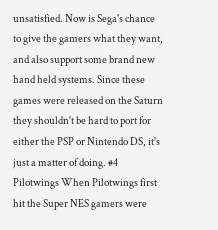unsatisfied. Now is Sega's chance to give the gamers what they want, and also support some brand new hand held systems. Since these games were released on the Saturn they shouldn't be hard to port for either the PSP or Nintendo DS, it's just a matter of doing. #4 Pilotwings When Pilotwings first hit the Super NES gamers were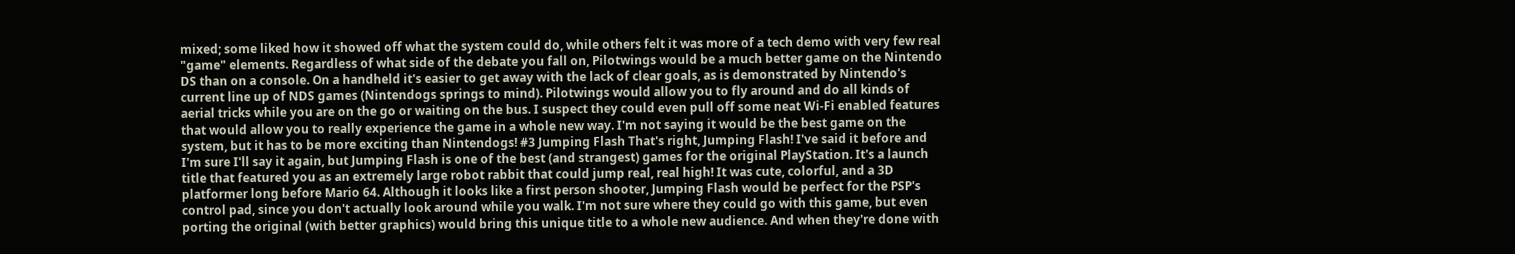mixed; some liked how it showed off what the system could do, while others felt it was more of a tech demo with very few real "game" elements. Regardless of what side of the debate you fall on, Pilotwings would be a much better game on the Nintendo DS than on a console. On a handheld it's easier to get away with the lack of clear goals, as is demonstrated by Nintendo's current line up of NDS games (Nintendogs springs to mind). Pilotwings would allow you to fly around and do all kinds of aerial tricks while you are on the go or waiting on the bus. I suspect they could even pull off some neat Wi-Fi enabled features that would allow you to really experience the game in a whole new way. I'm not saying it would be the best game on the system, but it has to be more exciting than Nintendogs! #3 Jumping Flash That's right, Jumping Flash! I've said it before and I'm sure I'll say it again, but Jumping Flash is one of the best (and strangest) games for the original PlayStation. It's a launch title that featured you as an extremely large robot rabbit that could jump real, real high! It was cute, colorful, and a 3D platformer long before Mario 64. Although it looks like a first person shooter, Jumping Flash would be perfect for the PSP's control pad, since you don't actually look around while you walk. I'm not sure where they could go with this game, but even porting the original (with better graphics) would bring this unique title to a whole new audience. And when they're done with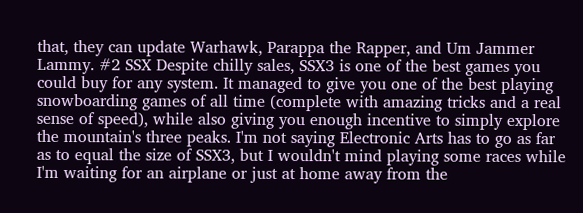that, they can update Warhawk, Parappa the Rapper, and Um Jammer Lammy. #2 SSX Despite chilly sales, SSX3 is one of the best games you could buy for any system. It managed to give you one of the best playing snowboarding games of all time (complete with amazing tricks and a real sense of speed), while also giving you enough incentive to simply explore the mountain's three peaks. I'm not saying Electronic Arts has to go as far as to equal the size of SSX3, but I wouldn't mind playing some races while I'm waiting for an airplane or just at home away from the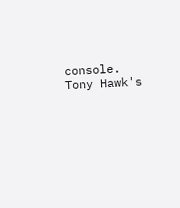console. Tony Hawk's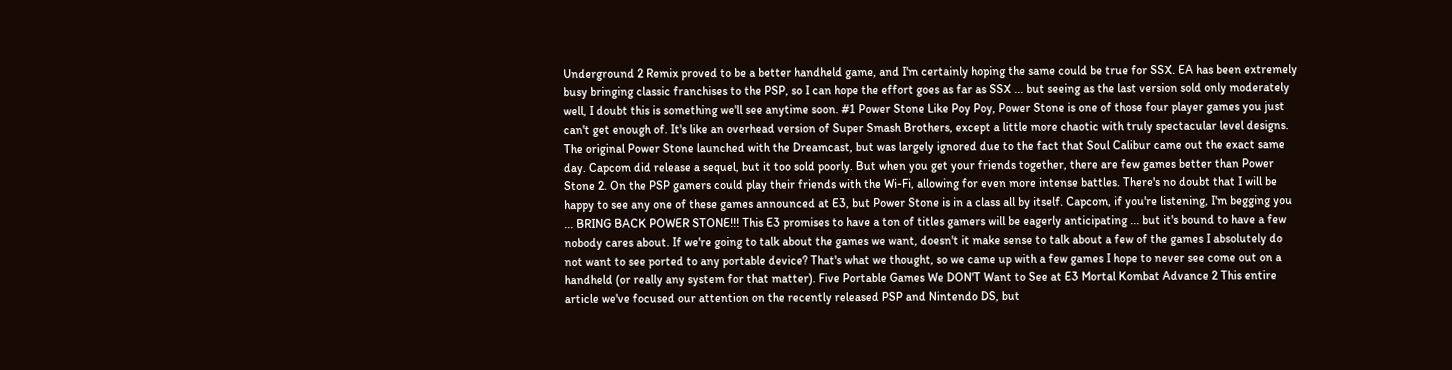Underground 2 Remix proved to be a better handheld game, and I'm certainly hoping the same could be true for SSX. EA has been extremely busy bringing classic franchises to the PSP, so I can hope the effort goes as far as SSX ... but seeing as the last version sold only moderately well, I doubt this is something we'll see anytime soon. #1 Power Stone Like Poy Poy, Power Stone is one of those four player games you just can't get enough of. It's like an overhead version of Super Smash Brothers, except a little more chaotic with truly spectacular level designs. The original Power Stone launched with the Dreamcast, but was largely ignored due to the fact that Soul Calibur came out the exact same day. Capcom did release a sequel, but it too sold poorly. But when you get your friends together, there are few games better than Power Stone 2. On the PSP gamers could play their friends with the Wi-Fi, allowing for even more intense battles. There's no doubt that I will be happy to see any one of these games announced at E3, but Power Stone is in a class all by itself. Capcom, if you're listening, I'm begging you ... BRING BACK POWER STONE!!! This E3 promises to have a ton of titles gamers will be eagerly anticipating ... but it's bound to have a few nobody cares about. If we're going to talk about the games we want, doesn't it make sense to talk about a few of the games I absolutely do not want to see ported to any portable device? That's what we thought, so we came up with a few games I hope to never see come out on a handheld (or really any system for that matter). Five Portable Games We DON'T Want to See at E3 Mortal Kombat Advance 2 This entire article we've focused our attention on the recently released PSP and Nintendo DS, but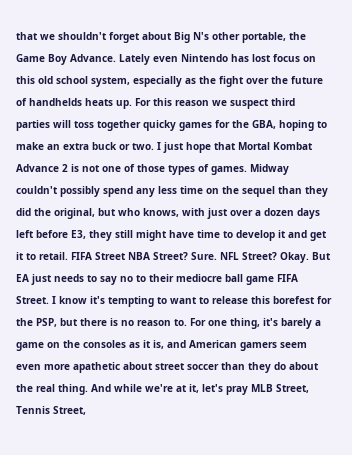that we shouldn't forget about Big N's other portable, the Game Boy Advance. Lately even Nintendo has lost focus on this old school system, especially as the fight over the future of handhelds heats up. For this reason we suspect third parties will toss together quicky games for the GBA, hoping to make an extra buck or two. I just hope that Mortal Kombat Advance 2 is not one of those types of games. Midway couldn't possibly spend any less time on the sequel than they did the original, but who knows, with just over a dozen days left before E3, they still might have time to develop it and get it to retail. FIFA Street NBA Street? Sure. NFL Street? Okay. But EA just needs to say no to their mediocre ball game FIFA Street. I know it's tempting to want to release this borefest for the PSP, but there is no reason to. For one thing, it's barely a game on the consoles as it is, and American gamers seem even more apathetic about street soccer than they do about the real thing. And while we're at it, let's pray MLB Street, Tennis Street,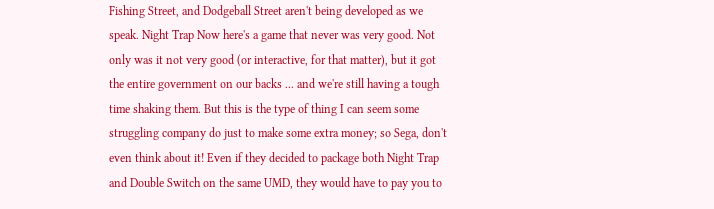Fishing Street, and Dodgeball Street aren't being developed as we speak. Night Trap Now here's a game that never was very good. Not only was it not very good (or interactive, for that matter), but it got the entire government on our backs ... and we're still having a tough time shaking them. But this is the type of thing I can seem some struggling company do just to make some extra money; so Sega, don't even think about it! Even if they decided to package both Night Trap and Double Switch on the same UMD, they would have to pay you to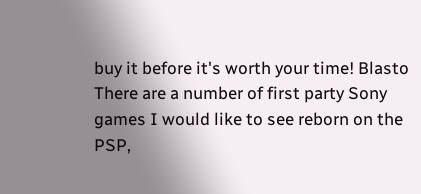buy it before it's worth your time! Blasto There are a number of first party Sony games I would like to see reborn on the PSP,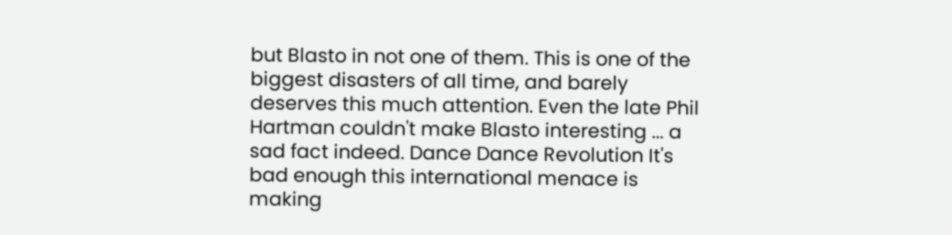but Blasto in not one of them. This is one of the biggest disasters of all time, and barely deserves this much attention. Even the late Phil Hartman couldn't make Blasto interesting ... a sad fact indeed. Dance Dance Revolution It's bad enough this international menace is making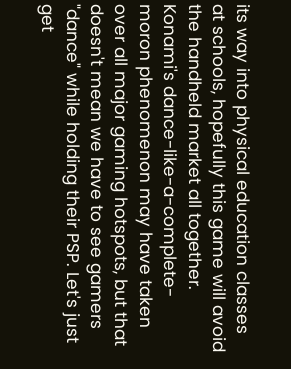its way into physical education classes at schools, hopefully this game will avoid the handheld market all together. Konami's dance-like-a-complete-moron phenomenon may have taken over all major gaming hotspots, but that doesn't mean we have to see gamers "dance" while holding their PSP. Let's just get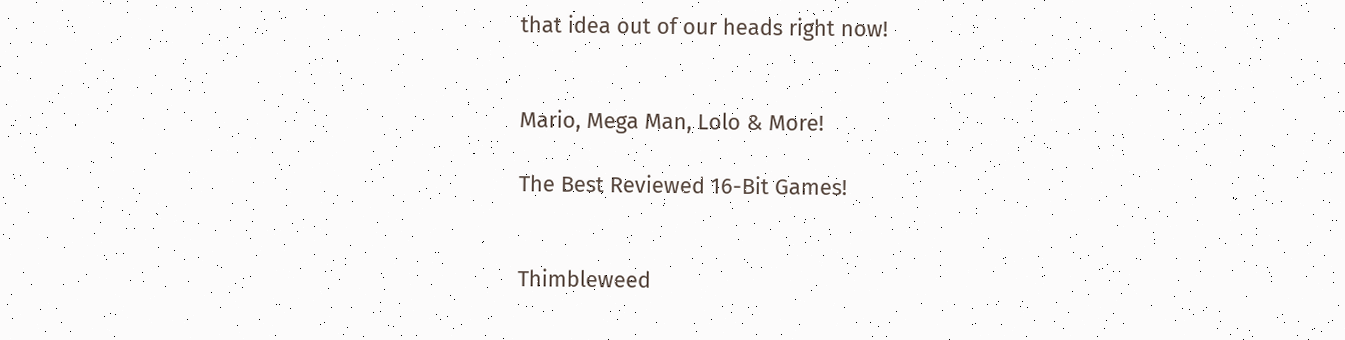that idea out of our heads right now!


Mario, Mega Man, Lolo & More!

The Best Reviewed 16-Bit Games!


Thimbleweed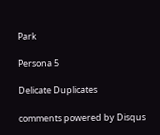Park

Persona 5

Delicate Duplicates

comments powered by Disqus